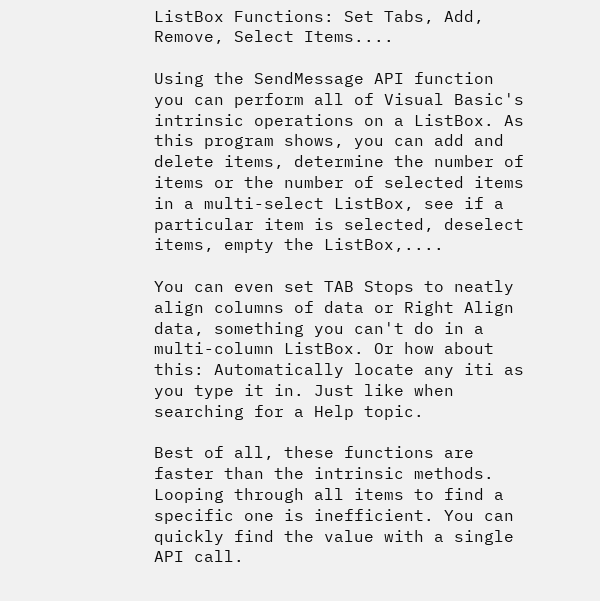ListBox Functions: Set Tabs, Add, Remove, Select Items....

Using the SendMessage API function you can perform all of Visual Basic's intrinsic operations on a ListBox. As this program shows, you can add and delete items, determine the number of items or the number of selected items in a multi-select ListBox, see if a particular item is selected, deselect items, empty the ListBox,....

You can even set TAB Stops to neatly align columns of data or Right Align data, something you can't do in a multi-column ListBox. Or how about this: Automatically locate any iti as you type it in. Just like when searching for a Help topic.

Best of all, these functions are faster than the intrinsic methods. Looping through all items to find a specific one is inefficient. You can quickly find the value with a single API call.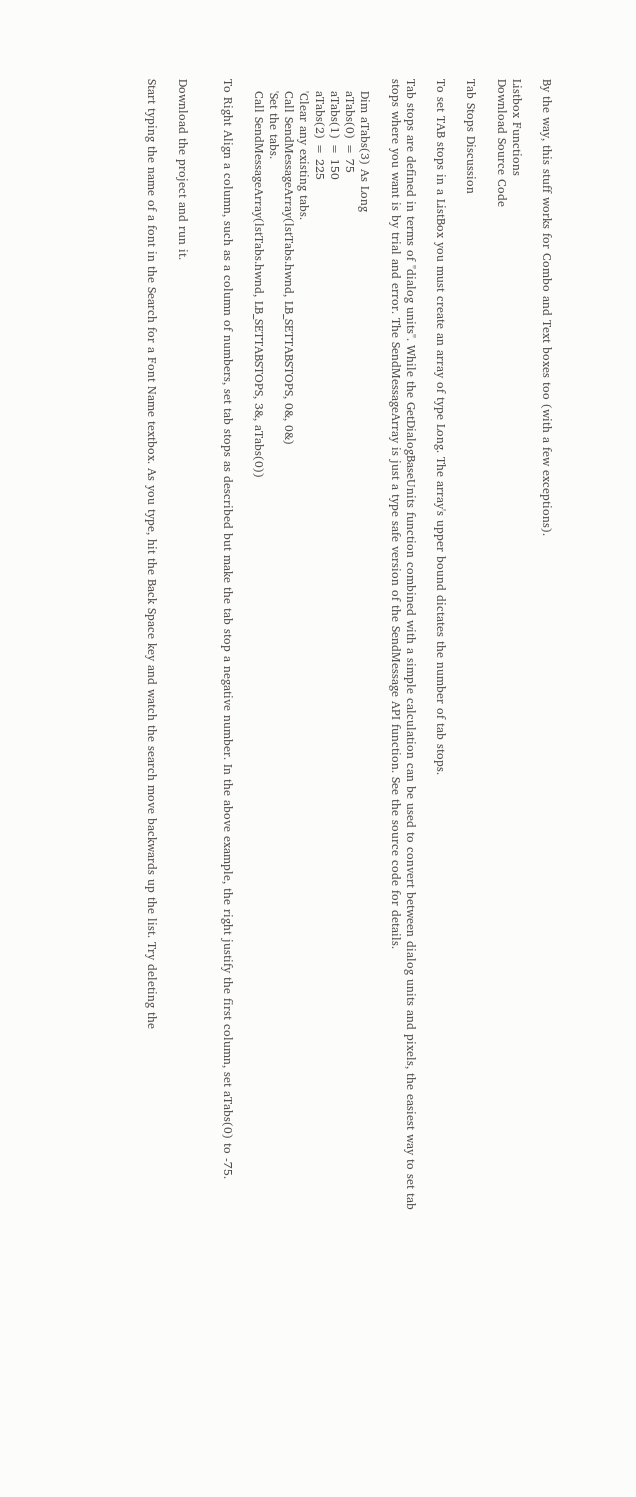By the way, this stuff works for Combo and Text boxes too (with a few exceptions).

Listbox Functions
Download Source Code

Tab Stops Discussion

To set TAB stops in a ListBox you must create an array of type Long. The array's upper bound dictates the number of tab stops.

Tab stops are defined in terms of "dialog units". While the GetDialogBaseUnits function combined with a simple calculation can be used to convert between dialog units and pixels, the easiest way to set tab stops where you want is by trial and error. The SendMessageArray is just a type safe version of the SendMessage API function. See the source code for details.

   Dim aTabs(3) As Long
   aTabs(0) = 75
   aTabs(1) = 150
   aTabs(2) = 225
   'Clear any existing tabs.
   Call SendMessageArray(lstTabs.hwnd, LB_SETTABSTOPS, 0&, 0&)
   'Set the tabs.
   Call SendMessageArray(lstTabs.hwnd, LB_SETTABSTOPS, 3&, aTabs(0))

To Right Align a column, such as a column of numbers, set tab stops as described but make the tab stop a negative number. In the above example, the right justify the first column, set aTabs(0) to -75.


Download the project and run it.

Start typing the name of a font in the Search for a Font Name textbox. As you type, hit the Back Space key and watch the search move backwards up the list. Try deleting the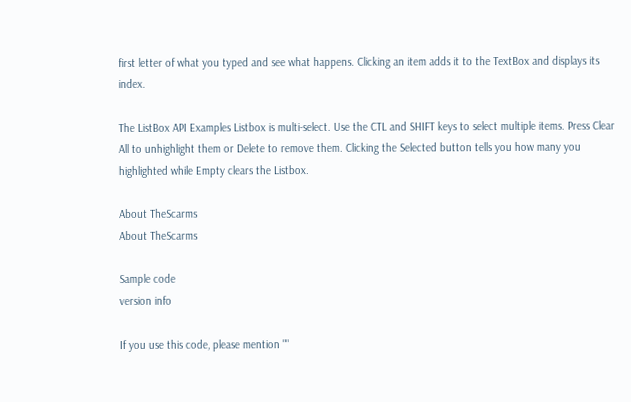first letter of what you typed and see what happens. Clicking an item adds it to the TextBox and displays its index.

The ListBox API Examples Listbox is multi-select. Use the CTL and SHIFT keys to select multiple items. Press Clear All to unhighlight them or Delete to remove them. Clicking the Selected button tells you how many you highlighted while Empty clears the Listbox.

About TheScarms
About TheScarms

Sample code
version info

If you use this code, please mention ""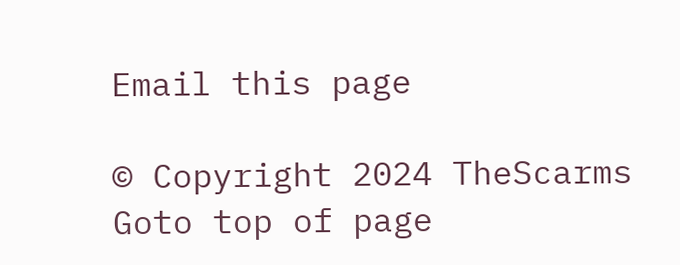Email this page

© Copyright 2024 TheScarms
Goto top of page